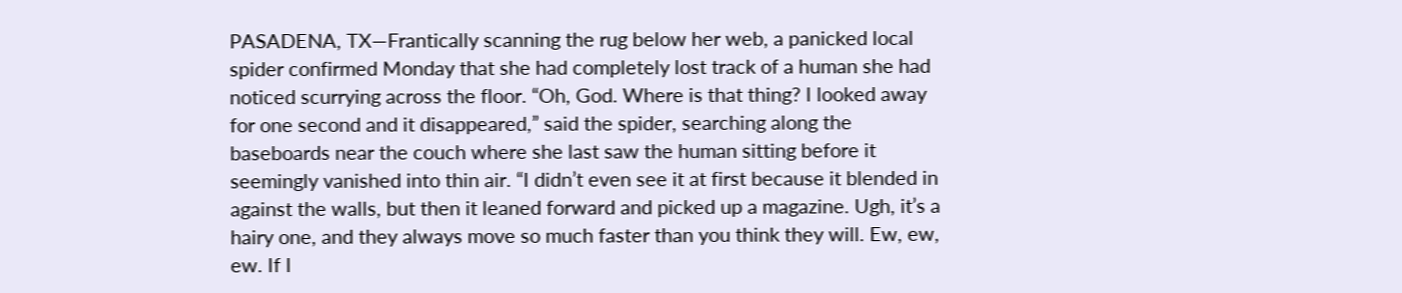PASADENA, TX—Frantically scanning the rug below her web, a panicked local spider confirmed Monday that she had completely lost track of a human she had noticed scurrying across the floor. “Oh, God. Where is that thing? I looked away for one second and it disappeared,” said the spider, searching along the baseboards near the couch where she last saw the human sitting before it seemingly vanished into thin air. “I didn’t even see it at first because it blended in against the walls, but then it leaned forward and picked up a magazine. Ugh, it’s a hairy one, and they always move so much faster than you think they will. Ew, ew, ew. If I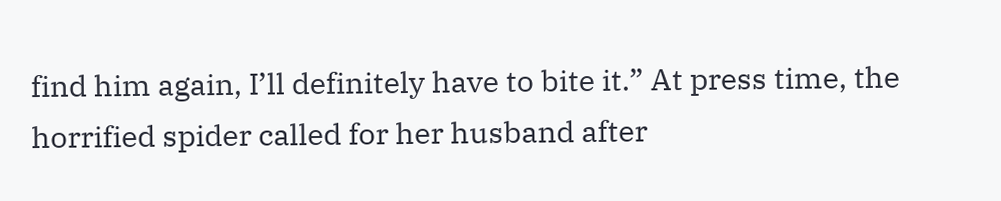find him again, I’ll definitely have to bite it.” At press time, the horrified spider called for her husband after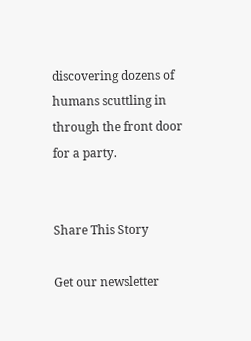discovering dozens of humans scuttling in through the front door for a party.


Share This Story

Get our newsletter